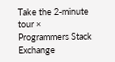Take the 2-minute tour ×
Programmers Stack Exchange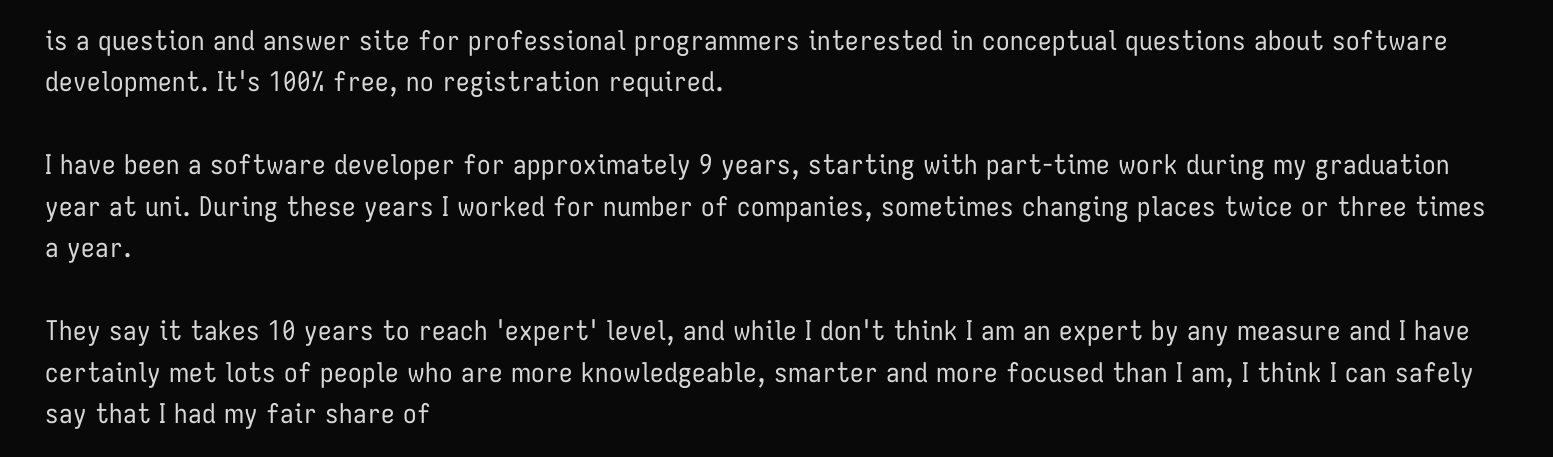is a question and answer site for professional programmers interested in conceptual questions about software development. It's 100% free, no registration required.

I have been a software developer for approximately 9 years, starting with part-time work during my graduation year at uni. During these years I worked for number of companies, sometimes changing places twice or three times a year.

They say it takes 10 years to reach 'expert' level, and while I don't think I am an expert by any measure and I have certainly met lots of people who are more knowledgeable, smarter and more focused than I am, I think I can safely say that I had my fair share of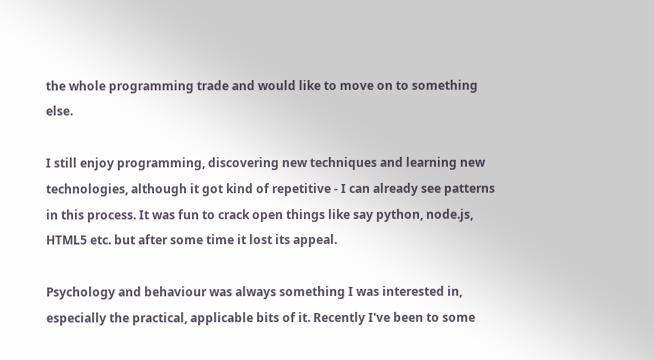the whole programming trade and would like to move on to something else.

I still enjoy programming, discovering new techniques and learning new technologies, although it got kind of repetitive - I can already see patterns in this process. It was fun to crack open things like say python, node.js, HTML5 etc. but after some time it lost its appeal.

Psychology and behaviour was always something I was interested in, especially the practical, applicable bits of it. Recently I've been to some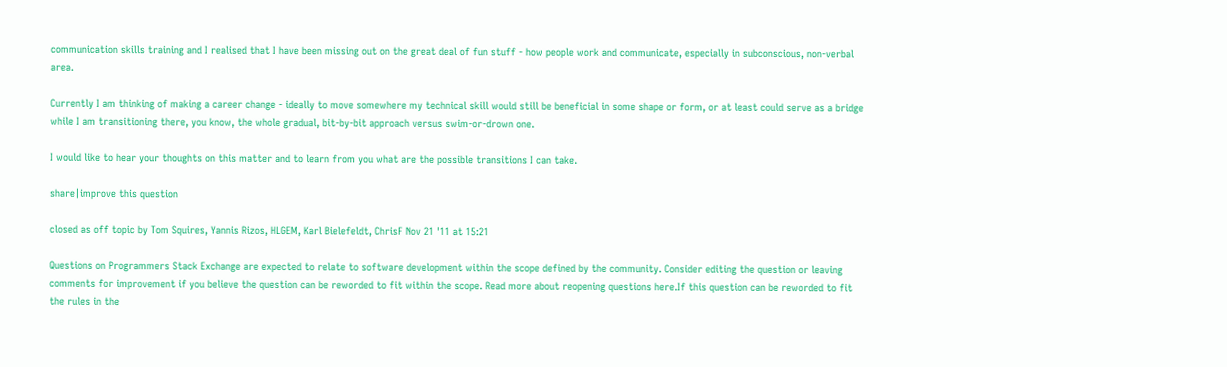communication skills training and I realised that I have been missing out on the great deal of fun stuff - how people work and communicate, especially in subconscious, non-verbal area.

Currently I am thinking of making a career change - ideally to move somewhere my technical skill would still be beneficial in some shape or form, or at least could serve as a bridge while I am transitioning there, you know, the whole gradual, bit-by-bit approach versus swim-or-drown one.

I would like to hear your thoughts on this matter and to learn from you what are the possible transitions I can take.

share|improve this question

closed as off topic by Tom Squires, Yannis Rizos, HLGEM, Karl Bielefeldt, ChrisF Nov 21 '11 at 15:21

Questions on Programmers Stack Exchange are expected to relate to software development within the scope defined by the community. Consider editing the question or leaving comments for improvement if you believe the question can be reworded to fit within the scope. Read more about reopening questions here.If this question can be reworded to fit the rules in the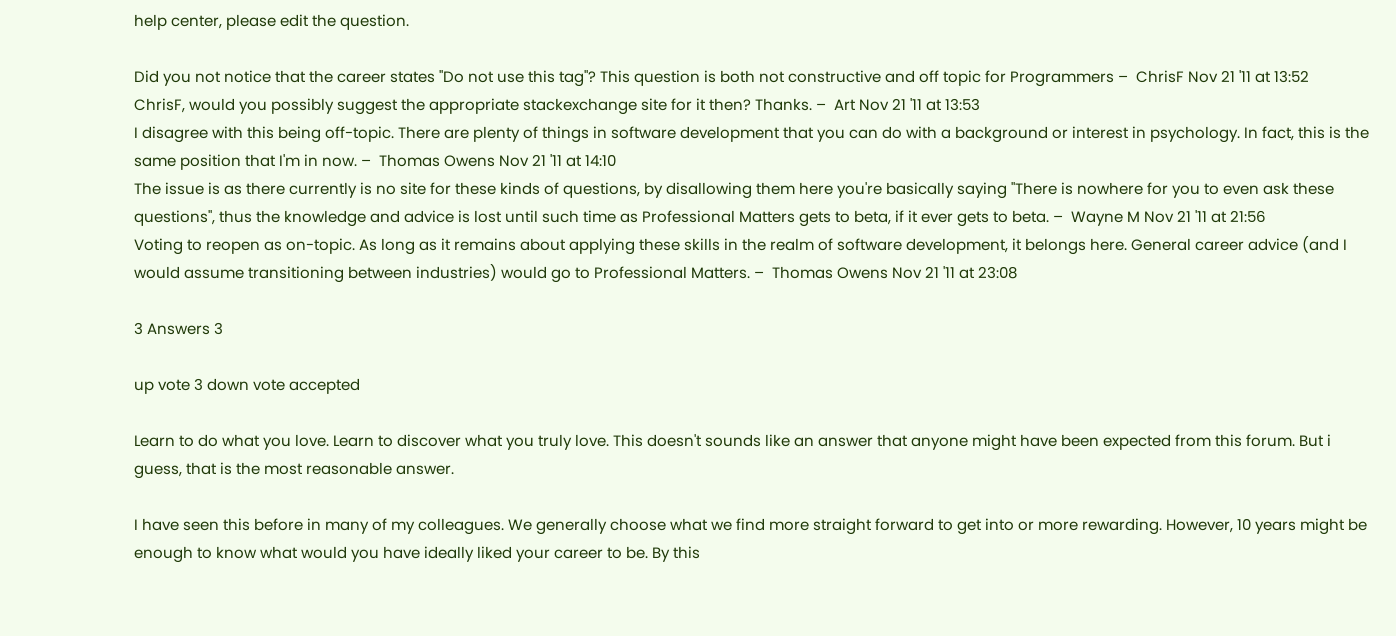help center, please edit the question.

Did you not notice that the career states "Do not use this tag"? This question is both not constructive and off topic for Programmers –  ChrisF Nov 21 '11 at 13:52
ChrisF, would you possibly suggest the appropriate stackexchange site for it then? Thanks. –  Art Nov 21 '11 at 13:53
I disagree with this being off-topic. There are plenty of things in software development that you can do with a background or interest in psychology. In fact, this is the same position that I'm in now. –  Thomas Owens Nov 21 '11 at 14:10
The issue is as there currently is no site for these kinds of questions, by disallowing them here you're basically saying "There is nowhere for you to even ask these questions", thus the knowledge and advice is lost until such time as Professional Matters gets to beta, if it ever gets to beta. –  Wayne M Nov 21 '11 at 21:56
Voting to reopen as on-topic. As long as it remains about applying these skills in the realm of software development, it belongs here. General career advice (and I would assume transitioning between industries) would go to Professional Matters. –  Thomas Owens Nov 21 '11 at 23:08

3 Answers 3

up vote 3 down vote accepted

Learn to do what you love. Learn to discover what you truly love. This doesn't sounds like an answer that anyone might have been expected from this forum. But i guess, that is the most reasonable answer.

I have seen this before in many of my colleagues. We generally choose what we find more straight forward to get into or more rewarding. However, 10 years might be enough to know what would you have ideally liked your career to be. By this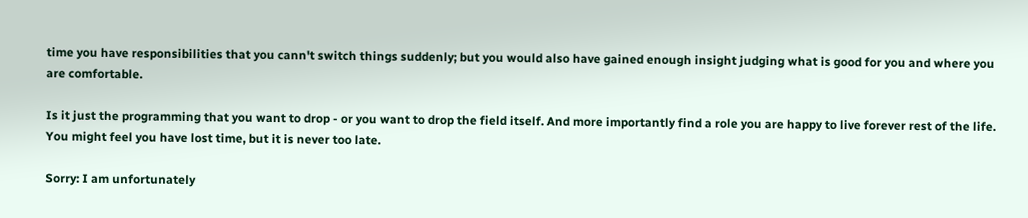time you have responsibilities that you cann't switch things suddenly; but you would also have gained enough insight judging what is good for you and where you are comfortable.

Is it just the programming that you want to drop - or you want to drop the field itself. And more importantly find a role you are happy to live forever rest of the life. You might feel you have lost time, but it is never too late.

Sorry: I am unfortunately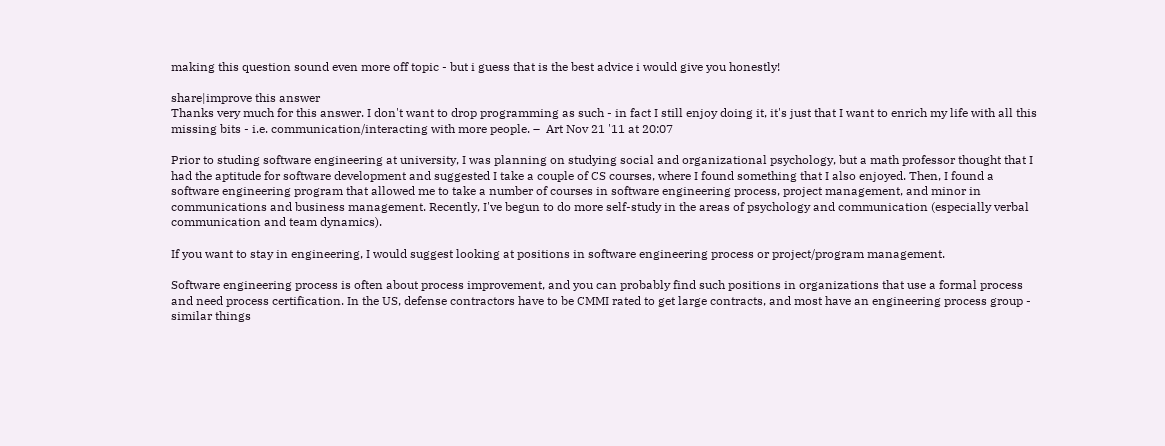making this question sound even more off topic - but i guess that is the best advice i would give you honestly!

share|improve this answer
Thanks very much for this answer. I don't want to drop programming as such - in fact I still enjoy doing it, it's just that I want to enrich my life with all this missing bits - i.e. communication/interacting with more people. –  Art Nov 21 '11 at 20:07

Prior to studing software engineering at university, I was planning on studying social and organizational psychology, but a math professor thought that I had the aptitude for software development and suggested I take a couple of CS courses, where I found something that I also enjoyed. Then, I found a software engineering program that allowed me to take a number of courses in software engineering process, project management, and minor in communications and business management. Recently, I've begun to do more self-study in the areas of psychology and communication (especially verbal communication and team dynamics).

If you want to stay in engineering, I would suggest looking at positions in software engineering process or project/program management.

Software engineering process is often about process improvement, and you can probably find such positions in organizations that use a formal process and need process certification. In the US, defense contractors have to be CMMI rated to get large contracts, and most have an engineering process group - similar things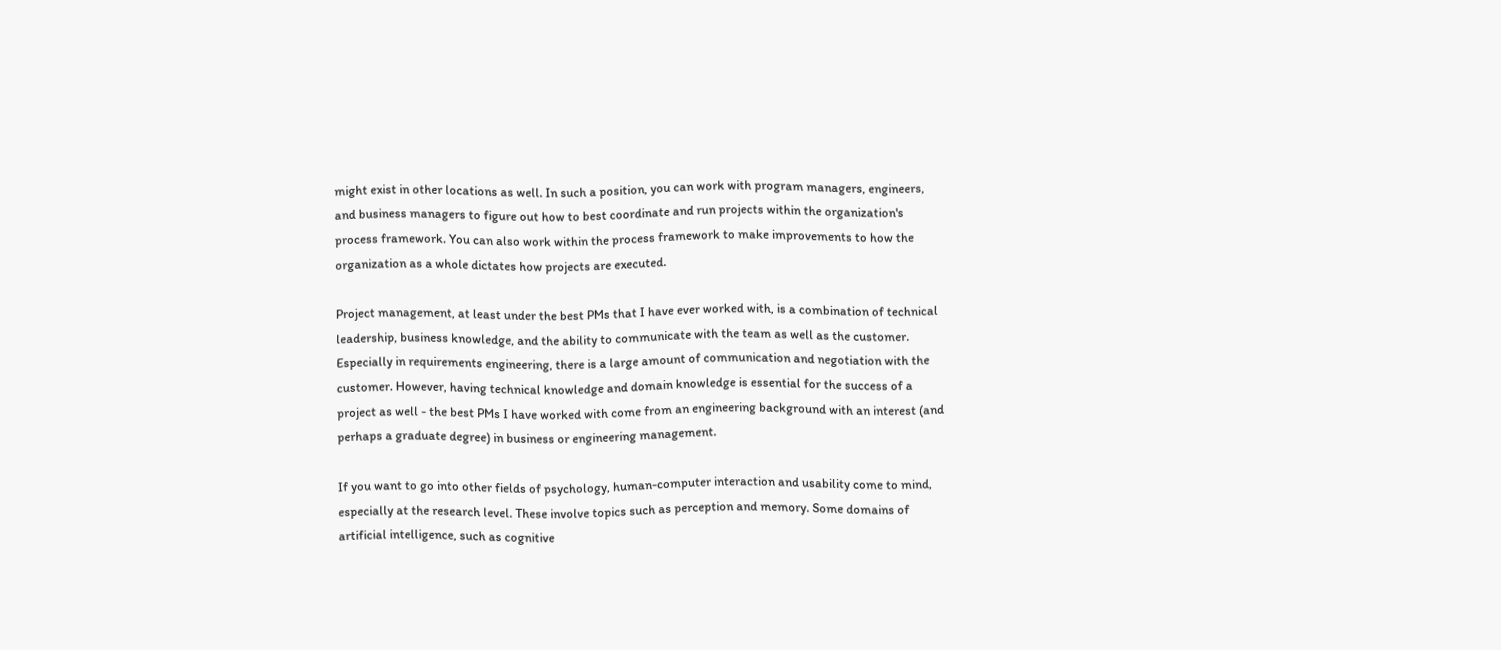might exist in other locations as well. In such a position, you can work with program managers, engineers, and business managers to figure out how to best coordinate and run projects within the organization's process framework. You can also work within the process framework to make improvements to how the organization as a whole dictates how projects are executed.

Project management, at least under the best PMs that I have ever worked with, is a combination of technical leadership, business knowledge, and the ability to communicate with the team as well as the customer. Especially in requirements engineering, there is a large amount of communication and negotiation with the customer. However, having technical knowledge and domain knowledge is essential for the success of a project as well - the best PMs I have worked with come from an engineering background with an interest (and perhaps a graduate degree) in business or engineering management.

If you want to go into other fields of psychology, human-computer interaction and usability come to mind, especially at the research level. These involve topics such as perception and memory. Some domains of artificial intelligence, such as cognitive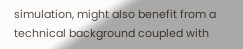simulation, might also benefit from a technical background coupled with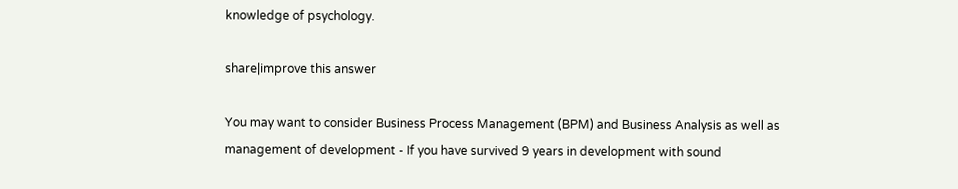knowledge of psychology.

share|improve this answer

You may want to consider Business Process Management (BPM) and Business Analysis as well as management of development - If you have survived 9 years in development with sound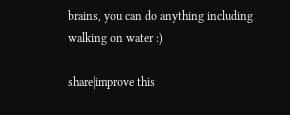brains, you can do anything including walking on water :)

share|improve this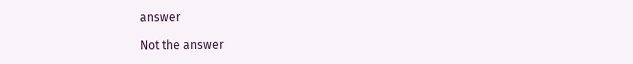answer

Not the answer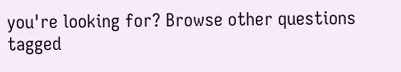you're looking for? Browse other questions tagged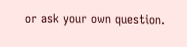or ask your own question.